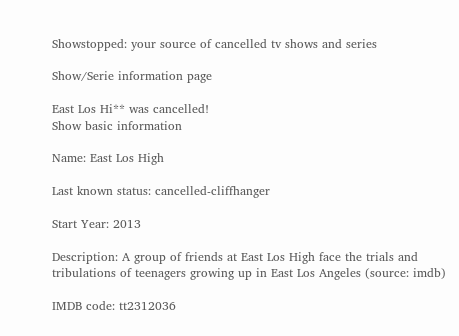Showstopped: your source of cancelled tv shows and series

Show/Serie information page

East Los Hi** was cancelled!
Show basic information

Name: East Los High

Last known status: cancelled-cliffhanger

Start Year: 2013

Description: A group of friends at East Los High face the trials and tribulations of teenagers growing up in East Los Angeles (source: imdb)

IMDB code: tt2312036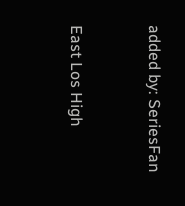added by: SeriesFan


East Los High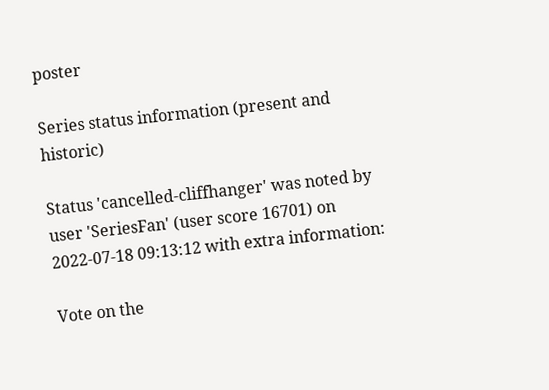poster

Series status information (present and historic)

Status 'cancelled-cliffhanger' was noted by user 'SeriesFan' (user score 16701) on 2022-07-18 09:13:12 with extra information:

Vote on the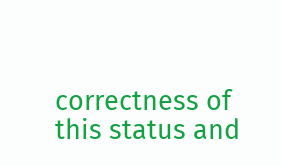correctness of this status and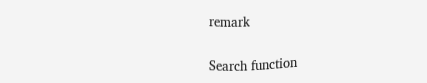remark

Search function